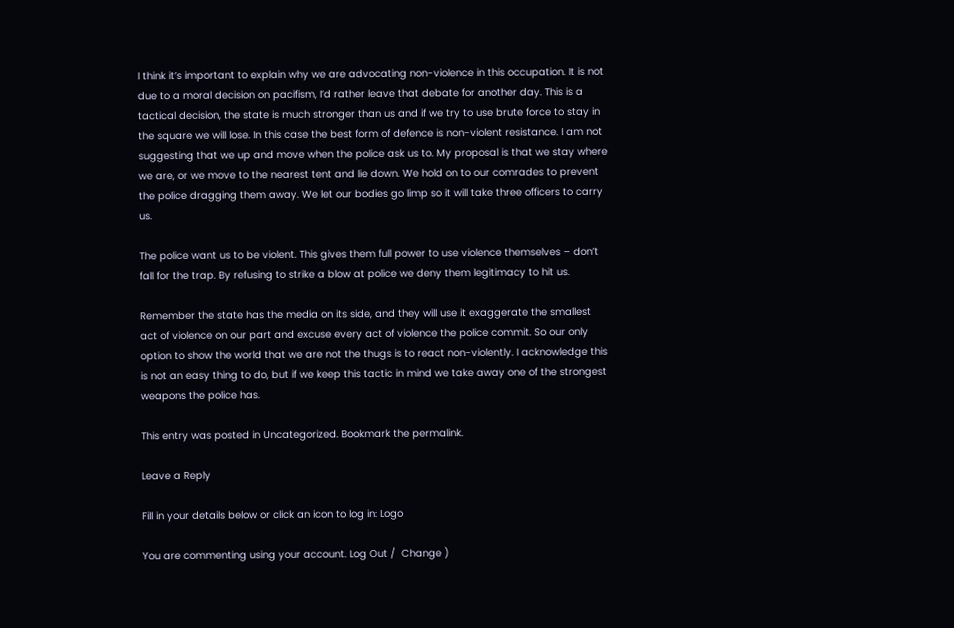I think it’s important to explain why we are advocating non-violence in this occupation. It is not due to a moral decision on pacifism, I’d rather leave that debate for another day. This is a tactical decision, the state is much stronger than us and if we try to use brute force to stay in the square we will lose. In this case the best form of defence is non-violent resistance. I am not suggesting that we up and move when the police ask us to. My proposal is that we stay where we are, or we move to the nearest tent and lie down. We hold on to our comrades to prevent the police dragging them away. We let our bodies go limp so it will take three officers to carry us.

The police want us to be violent. This gives them full power to use violence themselves – don’t fall for the trap. By refusing to strike a blow at police we deny them legitimacy to hit us.

Remember the state has the media on its side, and they will use it exaggerate the smallest act of violence on our part and excuse every act of violence the police commit. So our only option to show the world that we are not the thugs is to react non-violently. I acknowledge this is not an easy thing to do, but if we keep this tactic in mind we take away one of the strongest weapons the police has.

This entry was posted in Uncategorized. Bookmark the permalink.

Leave a Reply

Fill in your details below or click an icon to log in: Logo

You are commenting using your account. Log Out /  Change )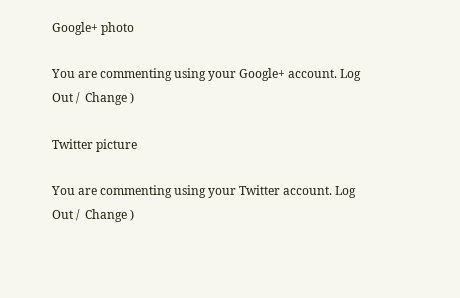Google+ photo

You are commenting using your Google+ account. Log Out /  Change )

Twitter picture

You are commenting using your Twitter account. Log Out /  Change )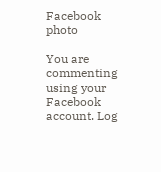Facebook photo

You are commenting using your Facebook account. Log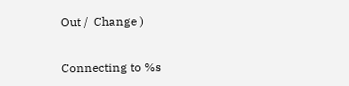Out /  Change )


Connecting to %s